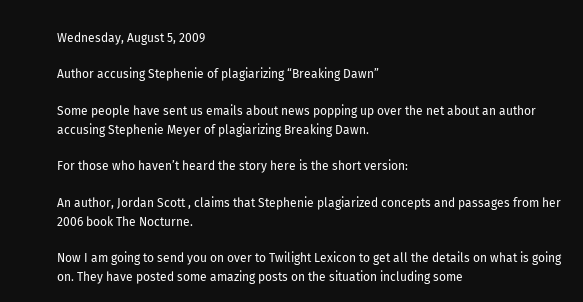Wednesday, August 5, 2009

Author accusing Stephenie of plagiarizing “Breaking Dawn”

Some people have sent us emails about news popping up over the net about an author accusing Stephenie Meyer of plagiarizing Breaking Dawn.

For those who haven’t heard the story here is the short version:

An author, Jordan Scott , claims that Stephenie plagiarized concepts and passages from her 2006 book The Nocturne.

Now I am going to send you on over to Twilight Lexicon to get all the details on what is going on. They have posted some amazing posts on the situation including some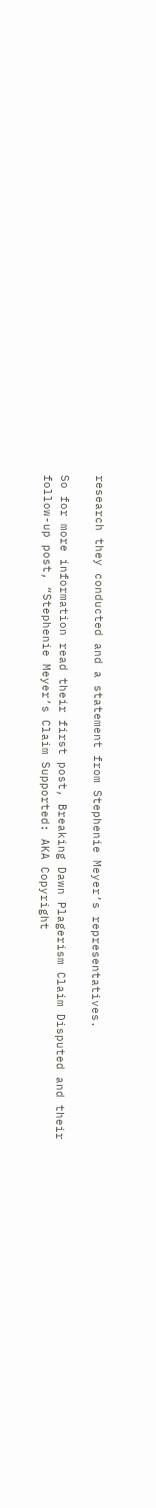research they conducted and a statement from Stephenie Meyer’s representatives.

So for more information read their first post, Breaking Dawn Plagerism Claim Disputed and their follow-up post, “Stephenie Meyer’s Claim Supported: AKA Copyright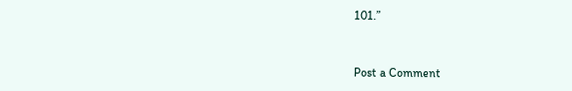101.”


Post a Comment